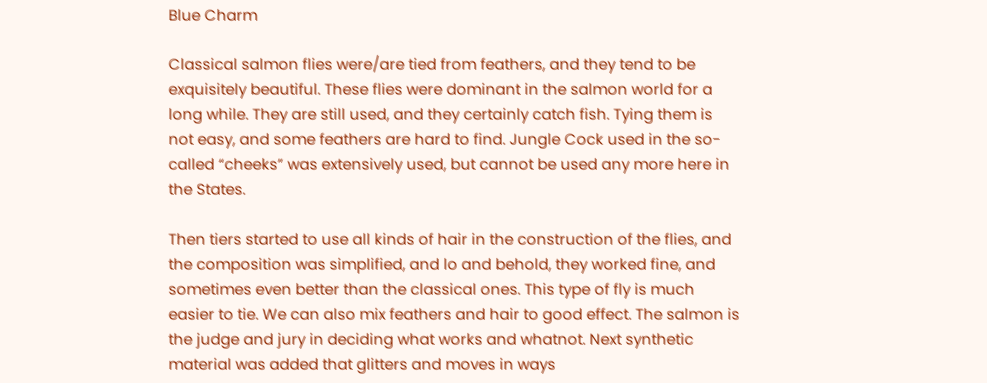Blue Charm

Classical salmon flies were/are tied from feathers, and they tend to be exquisitely beautiful. These flies were dominant in the salmon world for a long while. They are still used, and they certainly catch fish. Tying them is not easy, and some feathers are hard to find. Jungle Cock used in the so-called “cheeks” was extensively used, but cannot be used any more here in the States.

Then tiers started to use all kinds of hair in the construction of the flies, and the composition was simplified, and lo and behold, they worked fine, and sometimes even better than the classical ones. This type of fly is much easier to tie. We can also mix feathers and hair to good effect. The salmon is the judge and jury in deciding what works and whatnot. Next synthetic material was added that glitters and moves in ways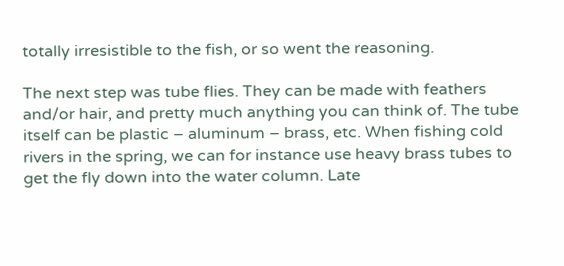totally irresistible to the fish, or so went the reasoning.

The next step was tube flies. They can be made with feathers and/or hair, and pretty much anything you can think of. The tube itself can be plastic – aluminum – brass, etc. When fishing cold rivers in the spring, we can for instance use heavy brass tubes to get the fly down into the water column. Late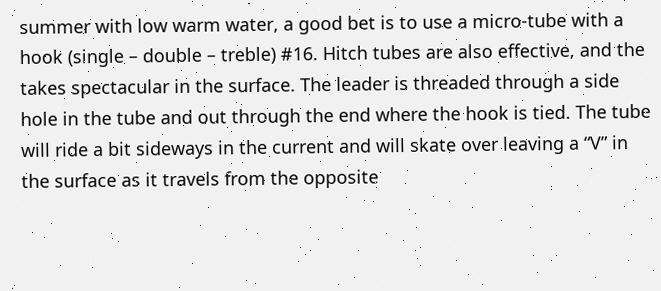summer with low warm water, a good bet is to use a micro-tube with a hook (single – double – treble) #16. Hitch tubes are also effective, and the takes spectacular in the surface. The leader is threaded through a side hole in the tube and out through the end where the hook is tied. The tube will ride a bit sideways in the current and will skate over leaving a “V” in the surface as it travels from the opposite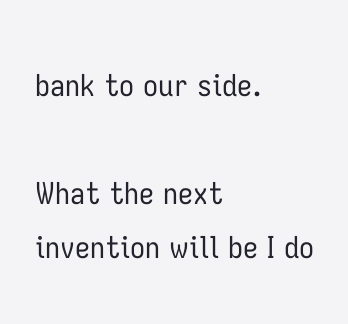bank to our side.

What the next invention will be I do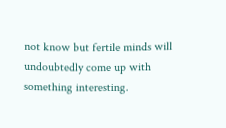not know but fertile minds will undoubtedly come up with something interesting.